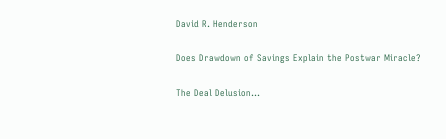David R. Henderson

Does Drawdown of Savings Explain the Postwar Miracle?

The Deal Delusion...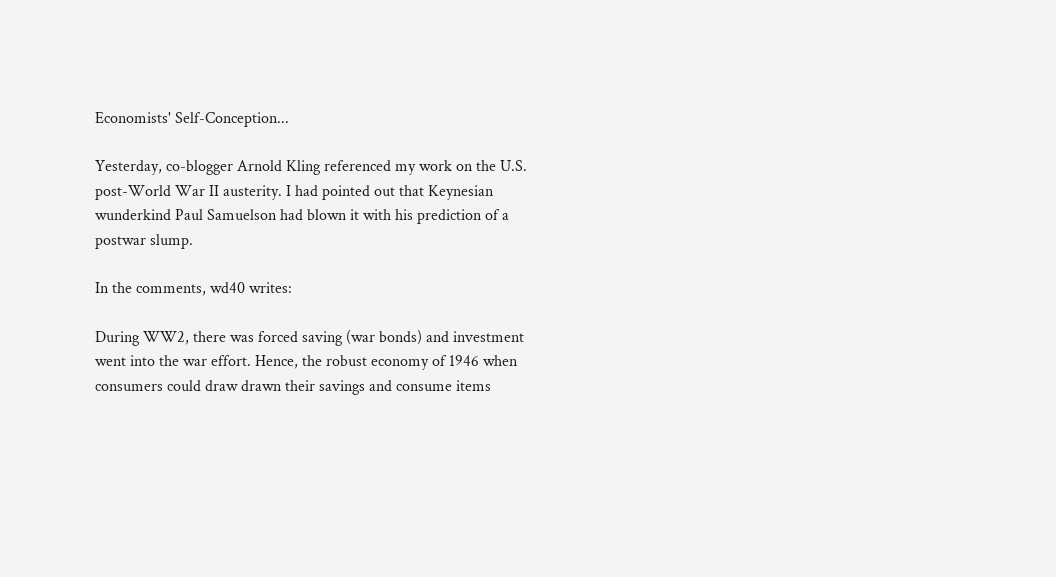Economists' Self-Conception...

Yesterday, co-blogger Arnold Kling referenced my work on the U.S. post-World War II austerity. I had pointed out that Keynesian wunderkind Paul Samuelson had blown it with his prediction of a postwar slump.

In the comments, wd40 writes:

During WW2, there was forced saving (war bonds) and investment went into the war effort. Hence, the robust economy of 1946 when consumers could draw drawn their savings and consume items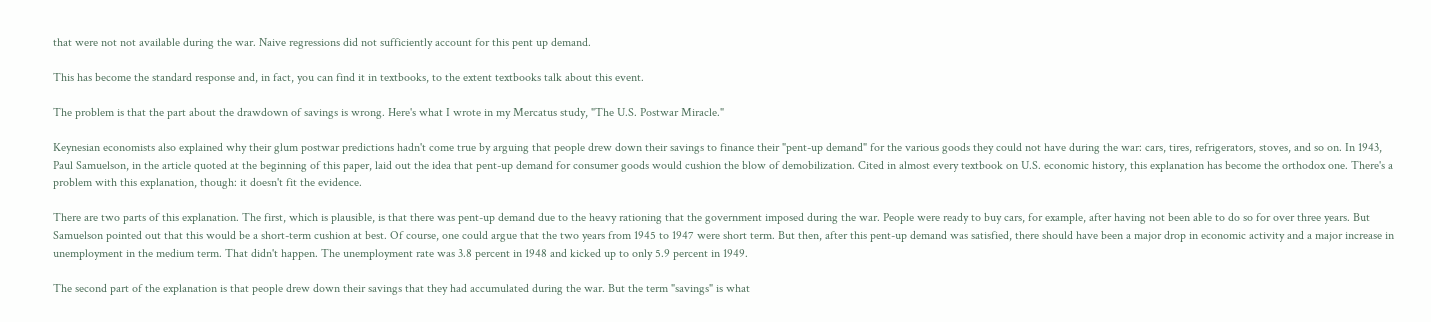that were not not available during the war. Naive regressions did not sufficiently account for this pent up demand.

This has become the standard response and, in fact, you can find it in textbooks, to the extent textbooks talk about this event.

The problem is that the part about the drawdown of savings is wrong. Here's what I wrote in my Mercatus study, "The U.S. Postwar Miracle."

Keynesian economists also explained why their glum postwar predictions hadn't come true by arguing that people drew down their savings to finance their "pent-up demand" for the various goods they could not have during the war: cars, tires, refrigerators, stoves, and so on. In 1943, Paul Samuelson, in the article quoted at the beginning of this paper, laid out the idea that pent-up demand for consumer goods would cushion the blow of demobilization. Cited in almost every textbook on U.S. economic history, this explanation has become the orthodox one. There's a problem with this explanation, though: it doesn't fit the evidence.

There are two parts of this explanation. The first, which is plausible, is that there was pent-up demand due to the heavy rationing that the government imposed during the war. People were ready to buy cars, for example, after having not been able to do so for over three years. But Samuelson pointed out that this would be a short-term cushion at best. Of course, one could argue that the two years from 1945 to 1947 were short term. But then, after this pent-up demand was satisfied, there should have been a major drop in economic activity and a major increase in unemployment in the medium term. That didn't happen. The unemployment rate was 3.8 percent in 1948 and kicked up to only 5.9 percent in 1949.

The second part of the explanation is that people drew down their savings that they had accumulated during the war. But the term "savings" is what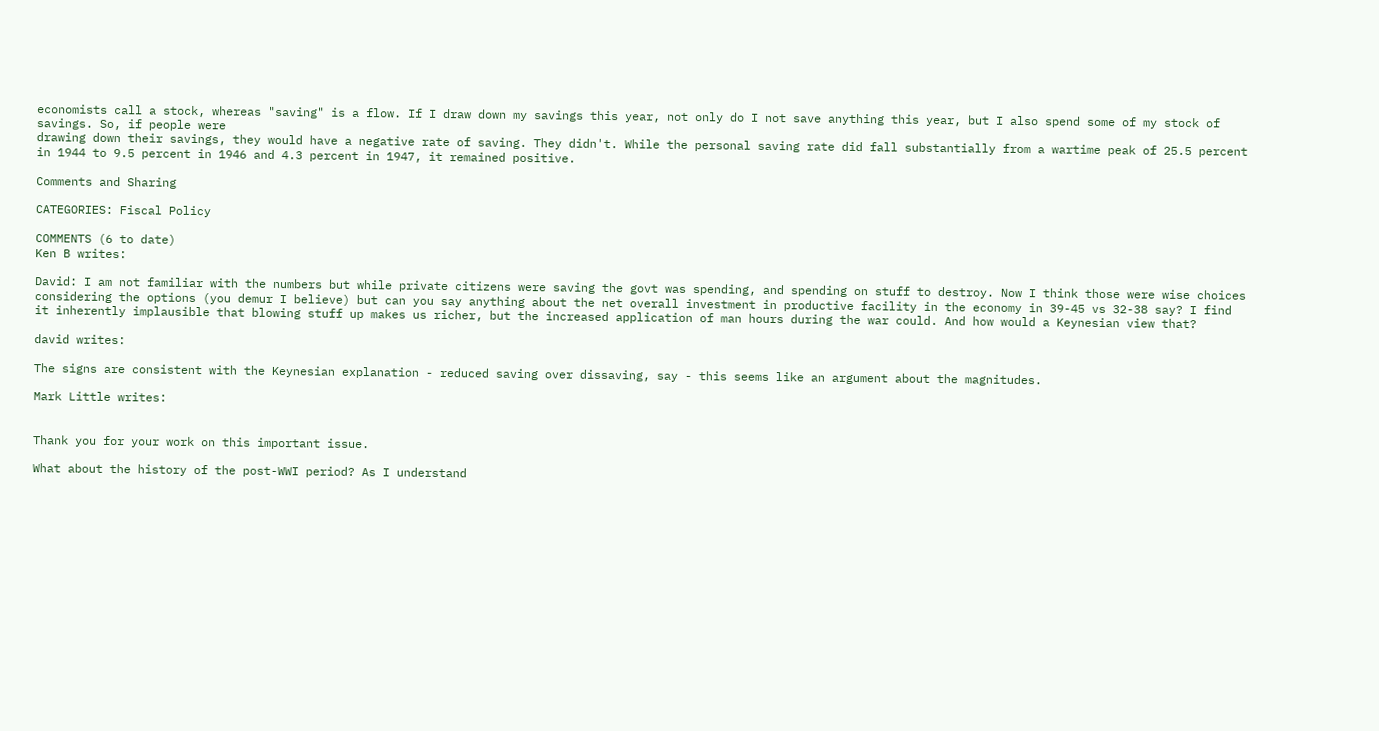economists call a stock, whereas "saving" is a flow. If I draw down my savings this year, not only do I not save anything this year, but I also spend some of my stock of savings. So, if people were
drawing down their savings, they would have a negative rate of saving. They didn't. While the personal saving rate did fall substantially from a wartime peak of 25.5 percent in 1944 to 9.5 percent in 1946 and 4.3 percent in 1947, it remained positive.

Comments and Sharing

CATEGORIES: Fiscal Policy

COMMENTS (6 to date)
Ken B writes:

David: I am not familiar with the numbers but while private citizens were saving the govt was spending, and spending on stuff to destroy. Now I think those were wise choices considering the options (you demur I believe) but can you say anything about the net overall investment in productive facility in the economy in 39-45 vs 32-38 say? I find it inherently implausible that blowing stuff up makes us richer, but the increased application of man hours during the war could. And how would a Keynesian view that?

david writes:

The signs are consistent with the Keynesian explanation - reduced saving over dissaving, say - this seems like an argument about the magnitudes.

Mark Little writes:


Thank you for your work on this important issue.

What about the history of the post-WWI period? As I understand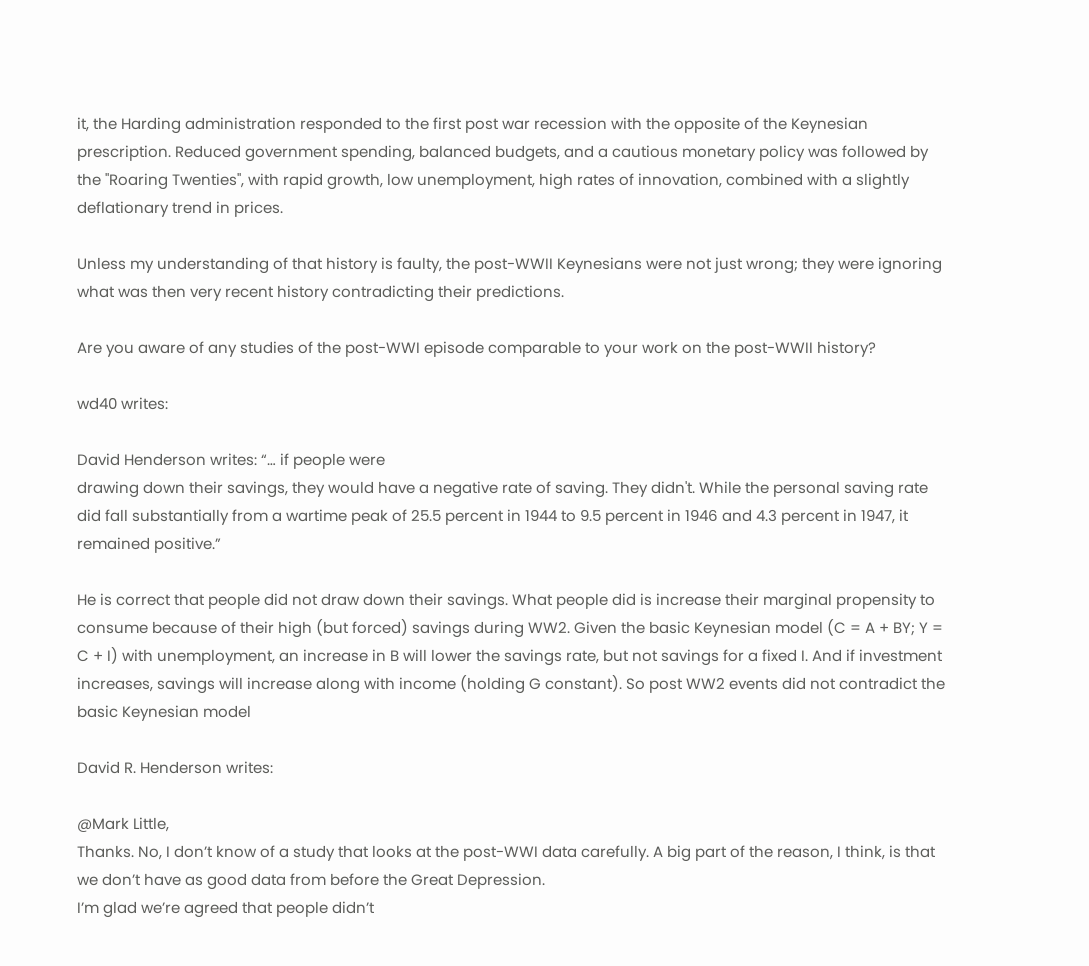it, the Harding administration responded to the first post war recession with the opposite of the Keynesian prescription. Reduced government spending, balanced budgets, and a cautious monetary policy was followed by the "Roaring Twenties", with rapid growth, low unemployment, high rates of innovation, combined with a slightly deflationary trend in prices.

Unless my understanding of that history is faulty, the post-WWII Keynesians were not just wrong; they were ignoring what was then very recent history contradicting their predictions.

Are you aware of any studies of the post-WWI episode comparable to your work on the post-WWII history?

wd40 writes:

David Henderson writes: “… if people were
drawing down their savings, they would have a negative rate of saving. They didn't. While the personal saving rate did fall substantially from a wartime peak of 25.5 percent in 1944 to 9.5 percent in 1946 and 4.3 percent in 1947, it remained positive.”

He is correct that people did not draw down their savings. What people did is increase their marginal propensity to consume because of their high (but forced) savings during WW2. Given the basic Keynesian model (C = A + BY; Y = C + I) with unemployment, an increase in B will lower the savings rate, but not savings for a fixed I. And if investment increases, savings will increase along with income (holding G constant). So post WW2 events did not contradict the basic Keynesian model

David R. Henderson writes:

@Mark Little,
Thanks. No, I don’t know of a study that looks at the post-WWI data carefully. A big part of the reason, I think, is that we don’t have as good data from before the Great Depression.
I’m glad we’re agreed that people didn’t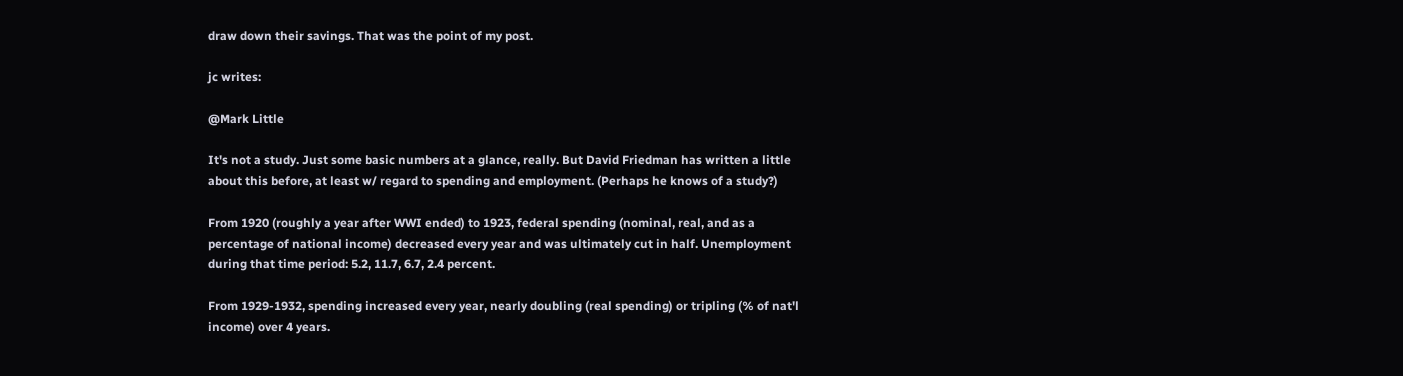draw down their savings. That was the point of my post.

jc writes:

@Mark Little

It's not a study. Just some basic numbers at a glance, really. But David Friedman has written a little about this before, at least w/ regard to spending and employment. (Perhaps he knows of a study?)

From 1920 (roughly a year after WWI ended) to 1923, federal spending (nominal, real, and as a percentage of national income) decreased every year and was ultimately cut in half. Unemployment during that time period: 5.2, 11.7, 6.7, 2.4 percent.

From 1929-1932, spending increased every year, nearly doubling (real spending) or tripling (% of nat'l income) over 4 years.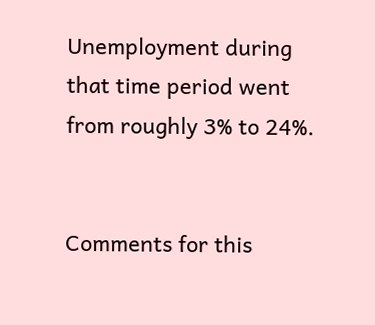Unemployment during that time period went from roughly 3% to 24%.


Comments for this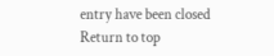entry have been closed
Return to top